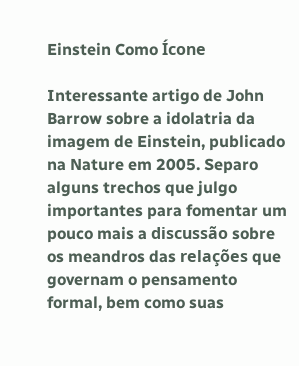Einstein Como Ícone

Interessante artigo de John Barrow sobre a idolatria da imagem de Einstein, publicado na Nature em 2005. Separo alguns trechos que julgo importantes para fomentar um pouco mais a discussão sobre os meandros das relações que governam o pensamento formal, bem como suas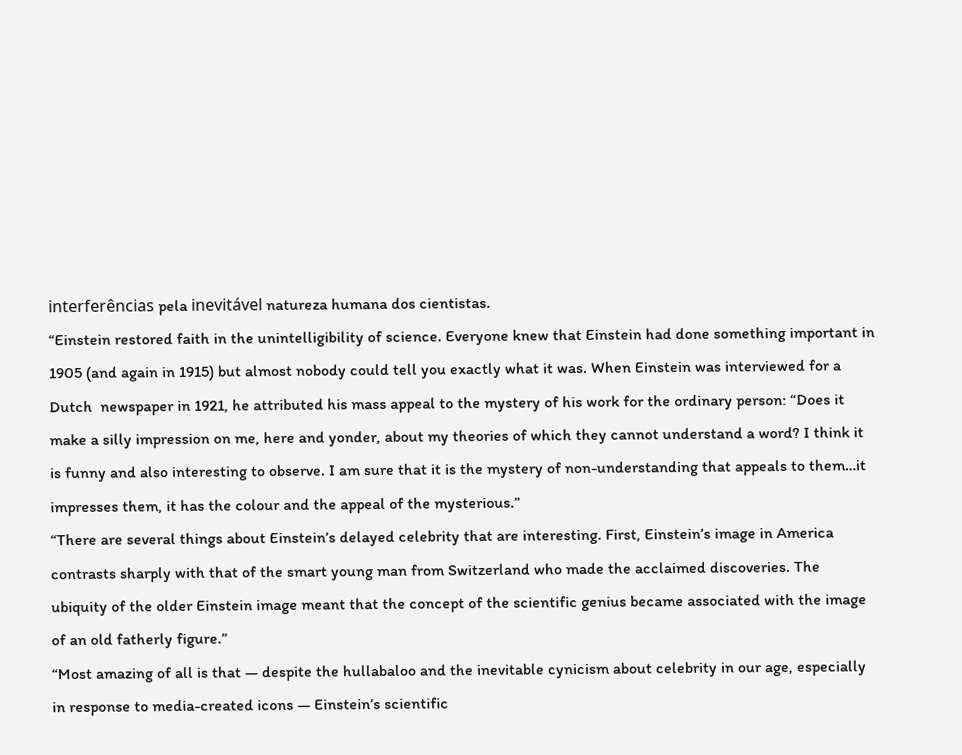interferências pela inevitável natureza humana dos cientistas.
“Einstein restored faith in the unintelligibility of science. Everyone knew that Einstein had done something important in 1905 (and again in 1915) but almost nobody could tell you exactly what it was. When Einstein was interviewed for a Dutch  newspaper in 1921, he attributed his mass appeal to the mystery of his work for the ordinary person: “Does it make a silly impression on me, here and yonder, about my theories of which they cannot understand a word? I think it is funny and also interesting to observe. I am sure that it is the mystery of non-understanding that appeals to them…it impresses them, it has the colour and the appeal of the mysterious.”
“There are several things about Einstein’s delayed celebrity that are interesting. First, Einstein’s image in America contrasts sharply with that of the smart young man from Switzerland who made the acclaimed discoveries. The ubiquity of the older Einstein image meant that the concept of the scientific genius became associated with the image of an old fatherly figure.”
“Most amazing of all is that — despite the hullabaloo and the inevitable cynicism about celebrity in our age, especially in response to media-created icons — Einstein’s scientific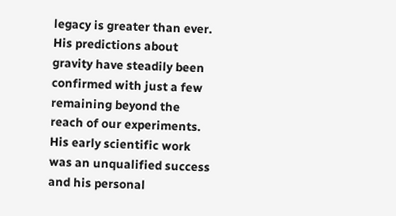legacy is greater than ever. His predictions about gravity have steadily been confirmed with just a few remaining beyond the reach of our experiments. His early scientific work was an unqualified success and his personal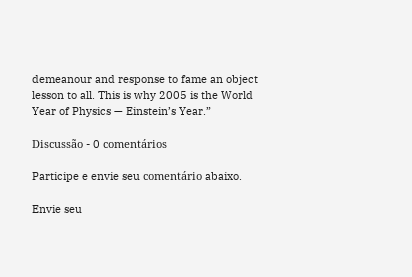demeanour and response to fame an object lesson to all. This is why 2005 is the World Year of Physics — Einstein’s Year.”

Discussão - 0 comentários

Participe e envie seu comentário abaixo.

Envie seu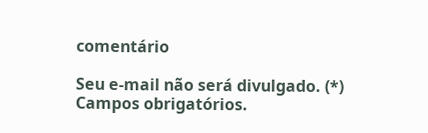comentário

Seu e-mail não será divulgado. (*) Campos obrigatórios.